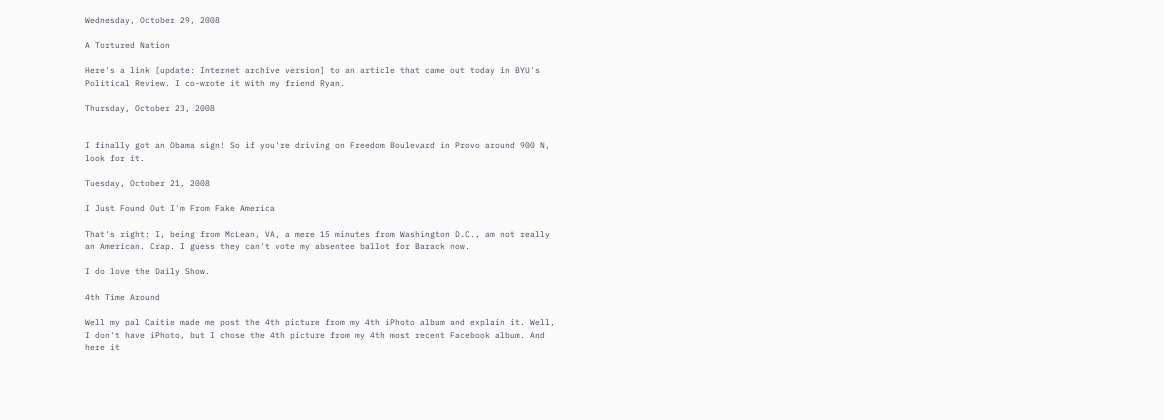Wednesday, October 29, 2008

A Tortured Nation

Here's a link [update: Internet archive version] to an article that came out today in BYU's Political Review. I co-wrote it with my friend Ryan.

Thursday, October 23, 2008


I finally got an Obama sign! So if you're driving on Freedom Boulevard in Provo around 900 N, look for it.

Tuesday, October 21, 2008

I Just Found Out I'm From Fake America

That's right: I, being from McLean, VA, a mere 15 minutes from Washington D.C., am not really an American. Crap. I guess they can't vote my absentee ballot for Barack now.

I do love the Daily Show.

4th Time Around

Well my pal Caitie made me post the 4th picture from my 4th iPhoto album and explain it. Well, I don't have iPhoto, but I chose the 4th picture from my 4th most recent Facebook album. And here it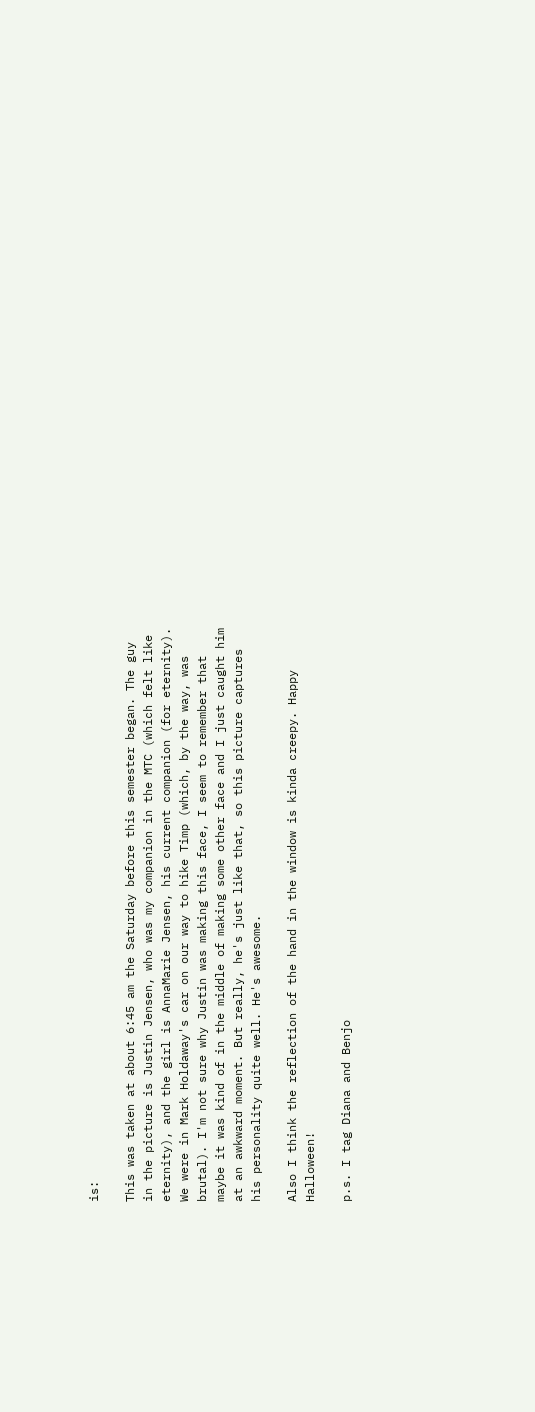is:

This was taken at about 6:45 am the Saturday before this semester began. The guy in the picture is Justin Jensen, who was my companion in the MTC (which felt like eternity), and the girl is AnnaMarie Jensen, his current companion (for eternity). We were in Mark Holdaway's car on our way to hike Timp (which, by the way, was brutal). I'm not sure why Justin was making this face, I seem to remember that maybe it was kind of in the middle of making some other face and I just caught him at an awkward moment. But really, he's just like that, so this picture captures his personality quite well. He's awesome.

Also I think the reflection of the hand in the window is kinda creepy. Happy Halloween!

p.s. I tag Diana and Benjo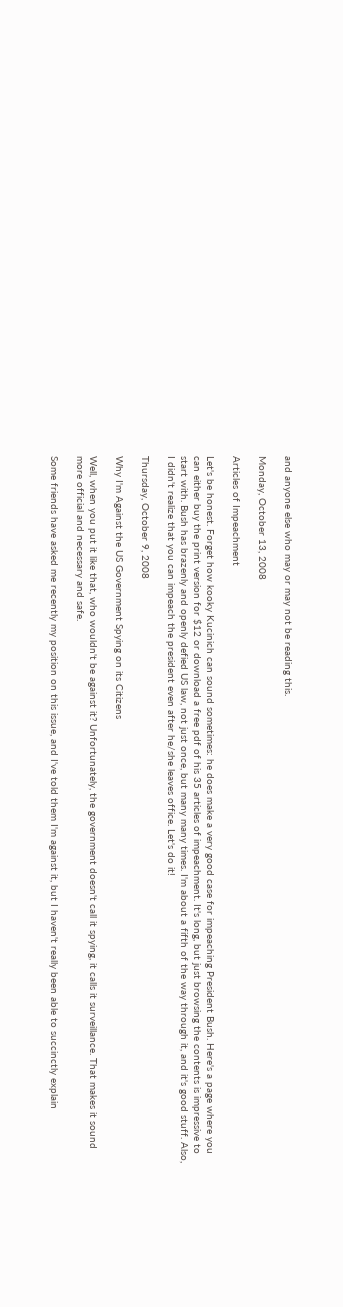and anyone else who may or may not be reading this.

Monday, October 13, 2008

Articles of Impeachment

Let's be honest. Forget how kooky Kucinich can sound sometimes: he does make a very good case for impeaching President Bush. Here's a page where you can either buy the print version for $12 or download a free pdf of his 35 articles of impeachment. It's long, but just browsing the contents is impressive to start with. Bush has brazenly and openly defied US law, not just once, but many many times. I'm about a fifth of the way through it, and it's good stuff. Also, I didn't realize that you can impeach the president even after he/she leaves office. Let's do it!

Thursday, October 9, 2008

Why I'm Against the US Government Spying on its Citizens

Well, when you put it like that, who wouldn't be against it? Unfortunately, the government doesn't call it spying, it calls it surveillance. That makes it sound more official and necessary and safe.

Some friends have asked me recently my position on this issue, and I've told them I'm against it, but I haven't really been able to succinctly explain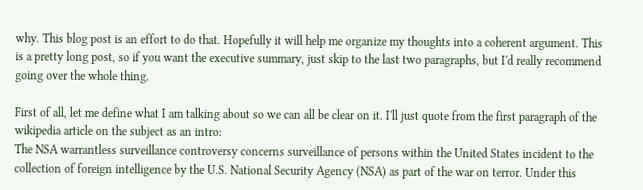why. This blog post is an effort to do that. Hopefully it will help me organize my thoughts into a coherent argument. This is a pretty long post, so if you want the executive summary, just skip to the last two paragraphs, but I'd really recommend going over the whole thing.

First of all, let me define what I am talking about so we can all be clear on it. I'll just quote from the first paragraph of the wikipedia article on the subject as an intro:
The NSA warrantless surveillance controversy concerns surveillance of persons within the United States incident to the collection of foreign intelligence by the U.S. National Security Agency (NSA) as part of the war on terror. Under this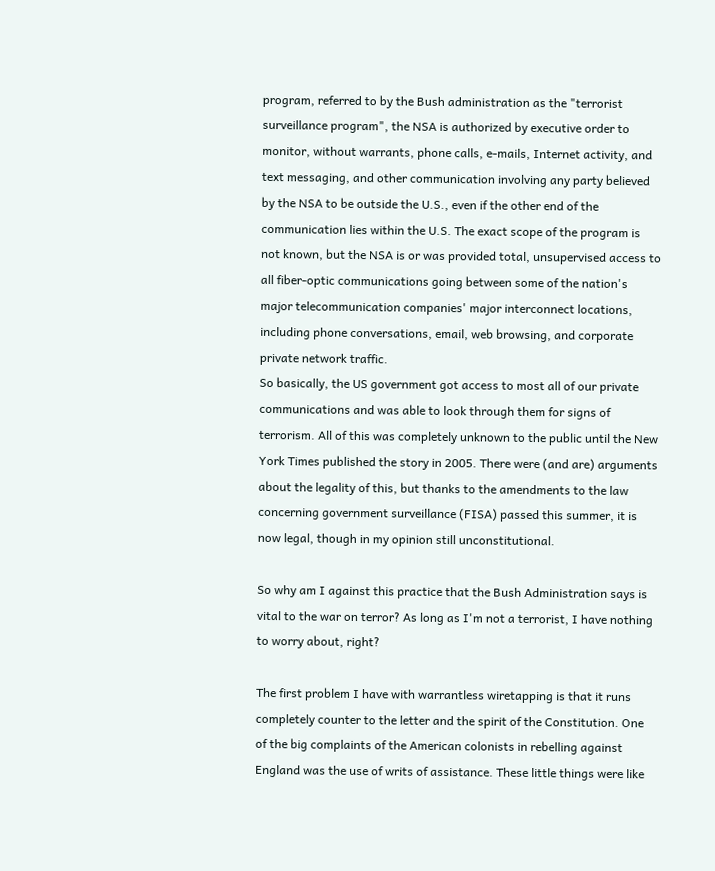program, referred to by the Bush administration as the "terrorist surveillance program", the NSA is authorized by executive order to monitor, without warrants, phone calls, e-mails, Internet activity, and text messaging, and other communication involving any party believed by the NSA to be outside the U.S., even if the other end of the communication lies within the U.S. The exact scope of the program is not known, but the NSA is or was provided total, unsupervised access to all fiber-optic communications going between some of the nation's major telecommunication companies' major interconnect locations, including phone conversations, email, web browsing, and corporate private network traffic.
So basically, the US government got access to most all of our private communications and was able to look through them for signs of terrorism. All of this was completely unknown to the public until the New York Times published the story in 2005. There were (and are) arguments about the legality of this, but thanks to the amendments to the law concerning government surveillance (FISA) passed this summer, it is now legal, though in my opinion still unconstitutional.

So why am I against this practice that the Bush Administration says is vital to the war on terror? As long as I'm not a terrorist, I have nothing to worry about, right?

The first problem I have with warrantless wiretapping is that it runs completely counter to the letter and the spirit of the Constitution. One of the big complaints of the American colonists in rebelling against England was the use of writs of assistance. These little things were like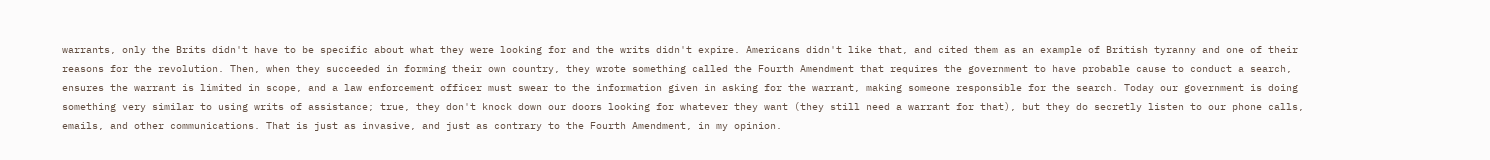warrants, only the Brits didn't have to be specific about what they were looking for and the writs didn't expire. Americans didn't like that, and cited them as an example of British tyranny and one of their reasons for the revolution. Then, when they succeeded in forming their own country, they wrote something called the Fourth Amendment that requires the government to have probable cause to conduct a search, ensures the warrant is limited in scope, and a law enforcement officer must swear to the information given in asking for the warrant, making someone responsible for the search. Today our government is doing something very similar to using writs of assistance; true, they don't knock down our doors looking for whatever they want (they still need a warrant for that), but they do secretly listen to our phone calls, emails, and other communications. That is just as invasive, and just as contrary to the Fourth Amendment, in my opinion.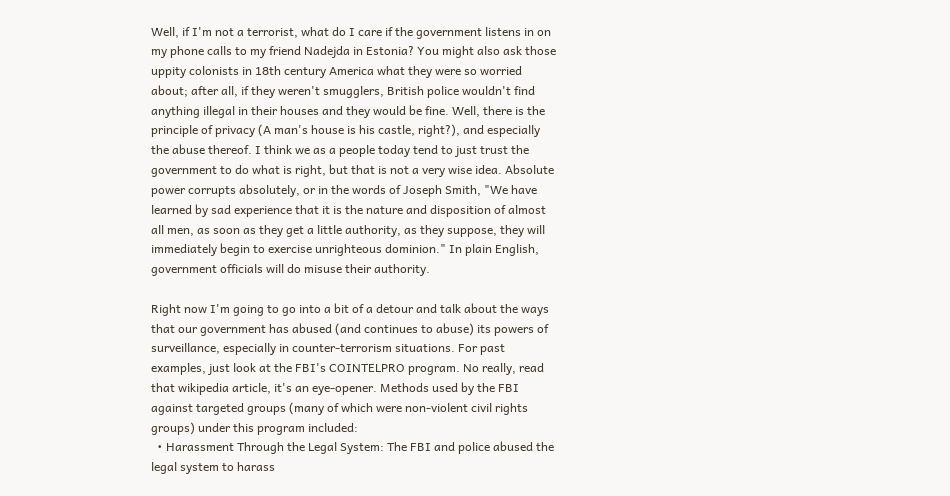Well, if I'm not a terrorist, what do I care if the government listens in on my phone calls to my friend Nadejda in Estonia? You might also ask those uppity colonists in 18th century America what they were so worried about; after all, if they weren't smugglers, British police wouldn't find anything illegal in their houses and they would be fine. Well, there is the principle of privacy (A man's house is his castle, right?), and especially the abuse thereof. I think we as a people today tend to just trust the government to do what is right, but that is not a very wise idea. Absolute power corrupts absolutely, or in the words of Joseph Smith, "We have learned by sad experience that it is the nature and disposition of almost all men, as soon as they get a little authority, as they suppose, they will immediately begin to exercise unrighteous dominion." In plain English, government officials will do misuse their authority.

Right now I'm going to go into a bit of a detour and talk about the ways that our government has abused (and continues to abuse) its powers of surveillance, especially in counter-terrorism situations. For past examples, just look at the FBI's COINTELPRO program. No really, read that wikipedia article, it's an eye-opener. Methods used by the FBI against targeted groups (many of which were non-violent civil rights groups) under this program included:
  • Harassment Through the Legal System: The FBI and police abused the legal system to harass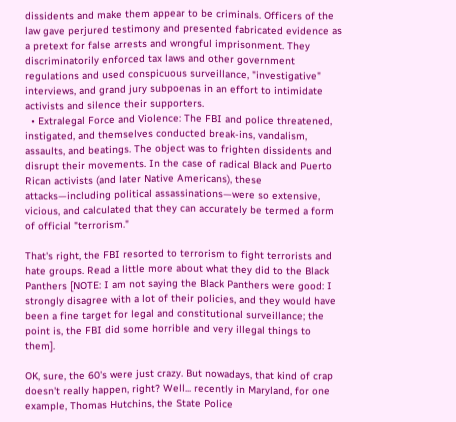dissidents and make them appear to be criminals. Officers of the law gave perjured testimony and presented fabricated evidence as a pretext for false arrests and wrongful imprisonment. They discriminatorily enforced tax laws and other government regulations and used conspicuous surveillance, "investigative" interviews, and grand jury subpoenas in an effort to intimidate activists and silence their supporters.
  • Extralegal Force and Violence: The FBI and police threatened, instigated, and themselves conducted break-ins, vandalism, assaults, and beatings. The object was to frighten dissidents and disrupt their movements. In the case of radical Black and Puerto Rican activists (and later Native Americans), these attacks—including political assassinations—were so extensive, vicious, and calculated that they can accurately be termed a form of official "terrorism."

That's right, the FBI resorted to terrorism to fight terrorists and hate groups. Read a little more about what they did to the Black Panthers [NOTE: I am not saying the Black Panthers were good: I strongly disagree with a lot of their policies, and they would have been a fine target for legal and constitutional surveillance; the point is, the FBI did some horrible and very illegal things to them].

OK, sure, the 60's were just crazy. But nowadays, that kind of crap doesn't really happen, right? Well... recently in Maryland, for one example, Thomas Hutchins, the State Police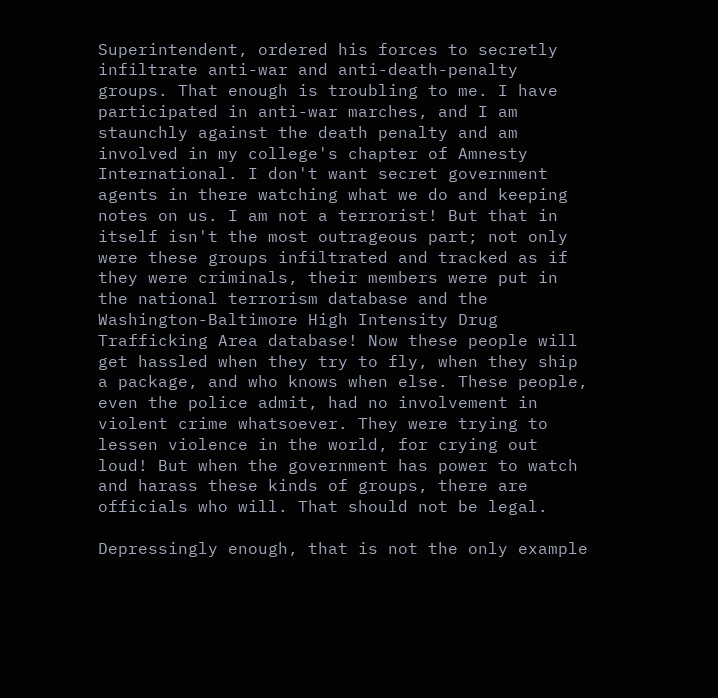Superintendent, ordered his forces to secretly infiltrate anti-war and anti-death-penalty groups. That enough is troubling to me. I have participated in anti-war marches, and I am staunchly against the death penalty and am involved in my college's chapter of Amnesty International. I don't want secret government agents in there watching what we do and keeping notes on us. I am not a terrorist! But that in itself isn't the most outrageous part; not only were these groups infiltrated and tracked as if they were criminals, their members were put in the national terrorism database and the Washington-Baltimore High Intensity Drug Trafficking Area database! Now these people will get hassled when they try to fly, when they ship a package, and who knows when else. These people, even the police admit, had no involvement in violent crime whatsoever. They were trying to lessen violence in the world, for crying out loud! But when the government has power to watch and harass these kinds of groups, there are officials who will. That should not be legal.

Depressingly enough, that is not the only example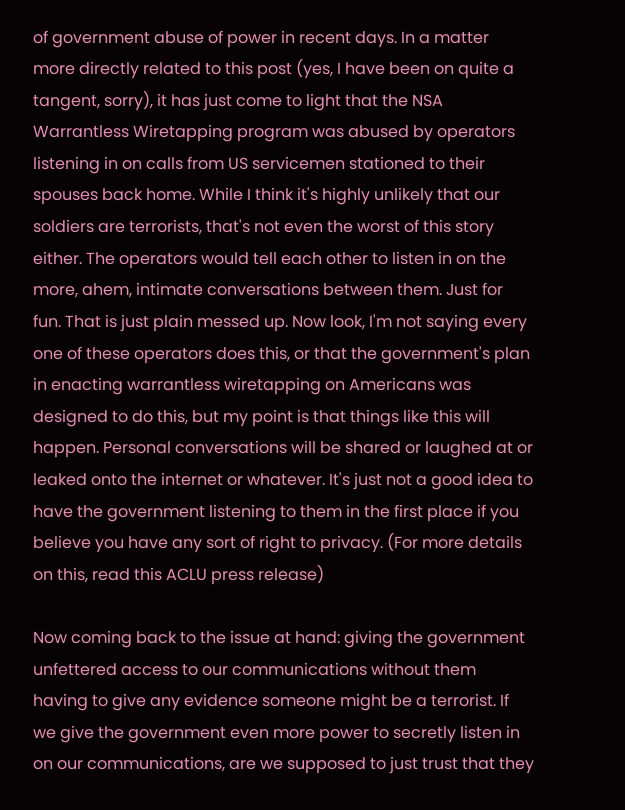of government abuse of power in recent days. In a matter more directly related to this post (yes, I have been on quite a tangent, sorry), it has just come to light that the NSA Warrantless Wiretapping program was abused by operators listening in on calls from US servicemen stationed to their spouses back home. While I think it's highly unlikely that our soldiers are terrorists, that's not even the worst of this story either. The operators would tell each other to listen in on the more, ahem, intimate conversations between them. Just for fun. That is just plain messed up. Now look, I'm not saying every one of these operators does this, or that the government's plan in enacting warrantless wiretapping on Americans was designed to do this, but my point is that things like this will happen. Personal conversations will be shared or laughed at or leaked onto the internet or whatever. It's just not a good idea to have the government listening to them in the first place if you believe you have any sort of right to privacy. (For more details on this, read this ACLU press release)

Now coming back to the issue at hand: giving the government unfettered access to our communications without them having to give any evidence someone might be a terrorist. If we give the government even more power to secretly listen in on our communications, are we supposed to just trust that they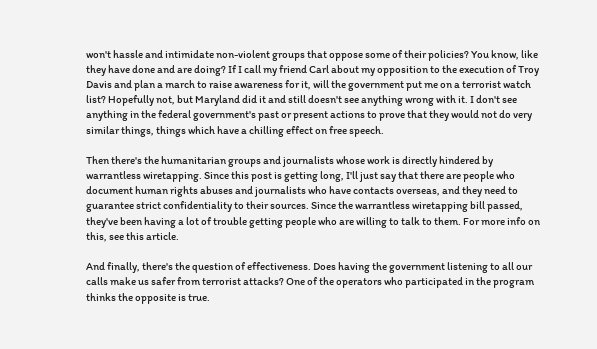won't hassle and intimidate non-violent groups that oppose some of their policies? You know, like they have done and are doing? If I call my friend Carl about my opposition to the execution of Troy Davis and plan a march to raise awareness for it, will the government put me on a terrorist watch list? Hopefully not, but Maryland did it and still doesn't see anything wrong with it. I don't see anything in the federal government's past or present actions to prove that they would not do very similar things, things which have a chilling effect on free speech.

Then there's the humanitarian groups and journalists whose work is directly hindered by warrantless wiretapping. Since this post is getting long, I'll just say that there are people who document human rights abuses and journalists who have contacts overseas, and they need to guarantee strict confidentiality to their sources. Since the warrantless wiretapping bill passed, they've been having a lot of trouble getting people who are willing to talk to them. For more info on this, see this article.

And finally, there's the question of effectiveness. Does having the government listening to all our calls make us safer from terrorist attacks? One of the operators who participated in the program thinks the opposite is true.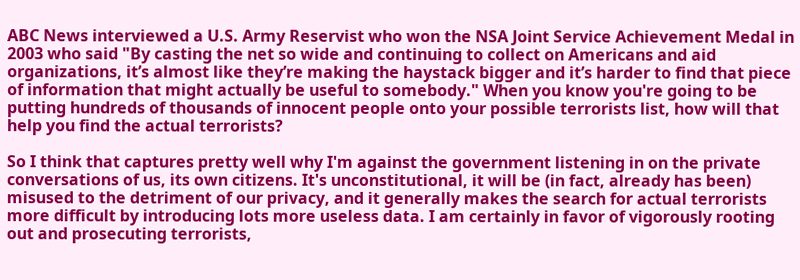ABC News interviewed a U.S. Army Reservist who won the NSA Joint Service Achievement Medal in 2003 who said "By casting the net so wide and continuing to collect on Americans and aid organizations, it’s almost like they’re making the haystack bigger and it’s harder to find that piece of information that might actually be useful to somebody." When you know you're going to be putting hundreds of thousands of innocent people onto your possible terrorists list, how will that help you find the actual terrorists?

So I think that captures pretty well why I'm against the government listening in on the private conversations of us, its own citizens. It's unconstitutional, it will be (in fact, already has been) misused to the detriment of our privacy, and it generally makes the search for actual terrorists more difficult by introducing lots more useless data. I am certainly in favor of vigorously rooting out and prosecuting terrorists,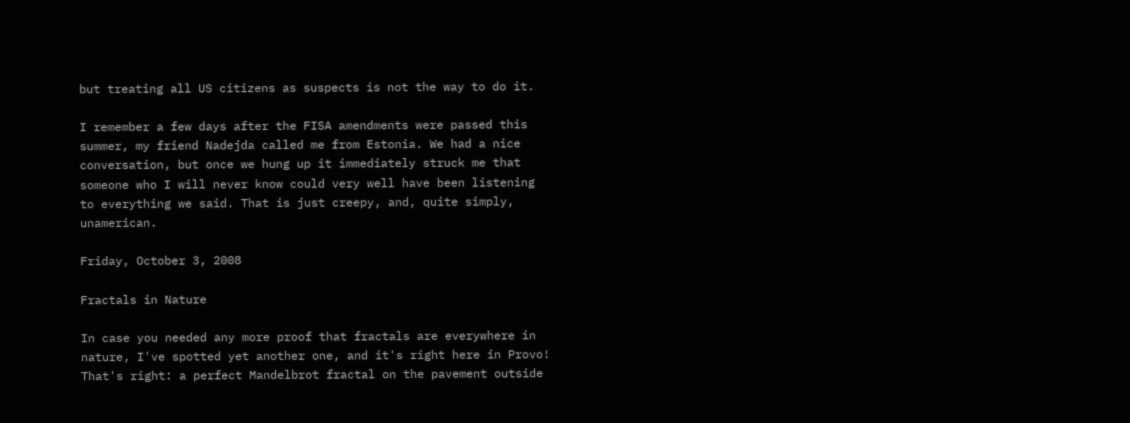but treating all US citizens as suspects is not the way to do it.

I remember a few days after the FISA amendments were passed this summer, my friend Nadejda called me from Estonia. We had a nice conversation, but once we hung up it immediately struck me that someone who I will never know could very well have been listening to everything we said. That is just creepy, and, quite simply, unamerican.

Friday, October 3, 2008

Fractals in Nature

In case you needed any more proof that fractals are everywhere in nature, I've spotted yet another one, and it's right here in Provo! That's right: a perfect Mandelbrot fractal on the pavement outside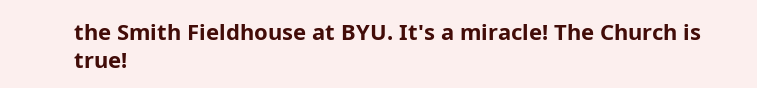the Smith Fieldhouse at BYU. It's a miracle! The Church is true!